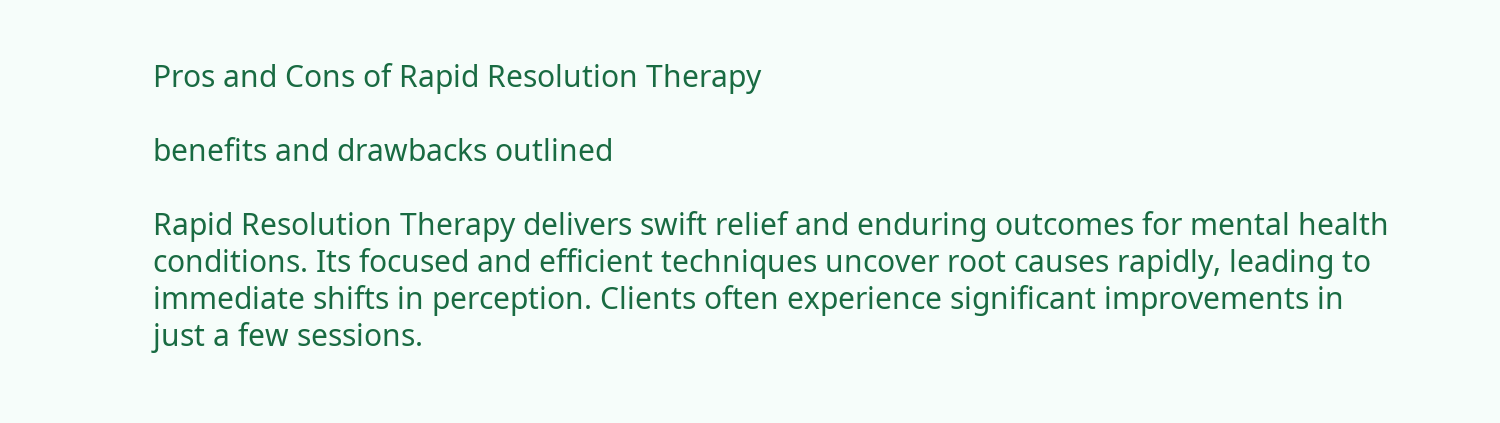Pros and Cons of Rapid Resolution Therapy

benefits and drawbacks outlined

Rapid Resolution Therapy delivers swift relief and enduring outcomes for mental health conditions. Its focused and efficient techniques uncover root causes rapidly, leading to immediate shifts in perception. Clients often experience significant improvements in just a few sessions.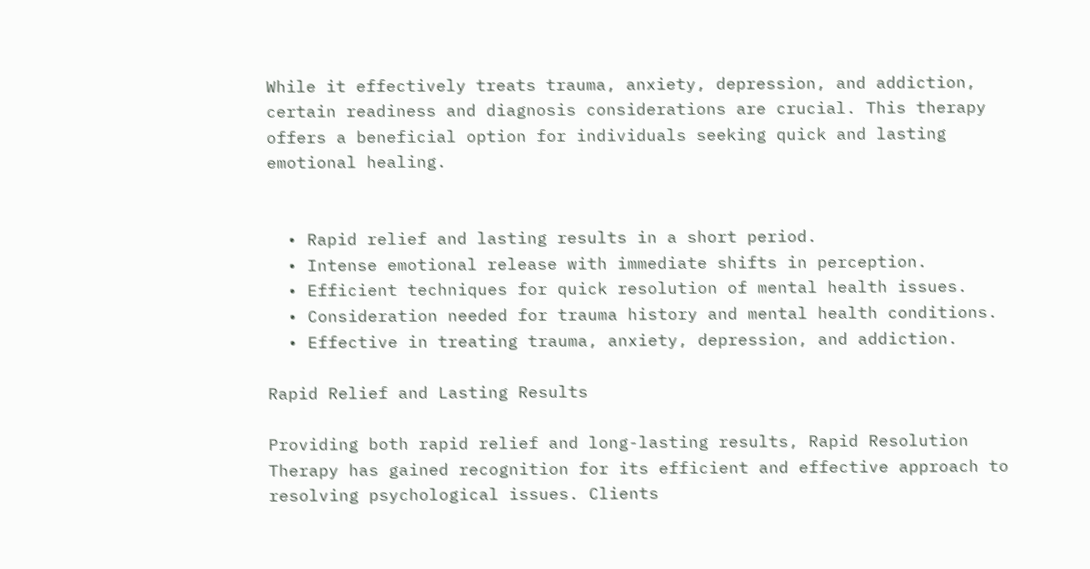While it effectively treats trauma, anxiety, depression, and addiction, certain readiness and diagnosis considerations are crucial. This therapy offers a beneficial option for individuals seeking quick and lasting emotional healing.


  • Rapid relief and lasting results in a short period.
  • Intense emotional release with immediate shifts in perception.
  • Efficient techniques for quick resolution of mental health issues.
  • Consideration needed for trauma history and mental health conditions.
  • Effective in treating trauma, anxiety, depression, and addiction.

Rapid Relief and Lasting Results

Providing both rapid relief and long-lasting results, Rapid Resolution Therapy has gained recognition for its efficient and effective approach to resolving psychological issues. Clients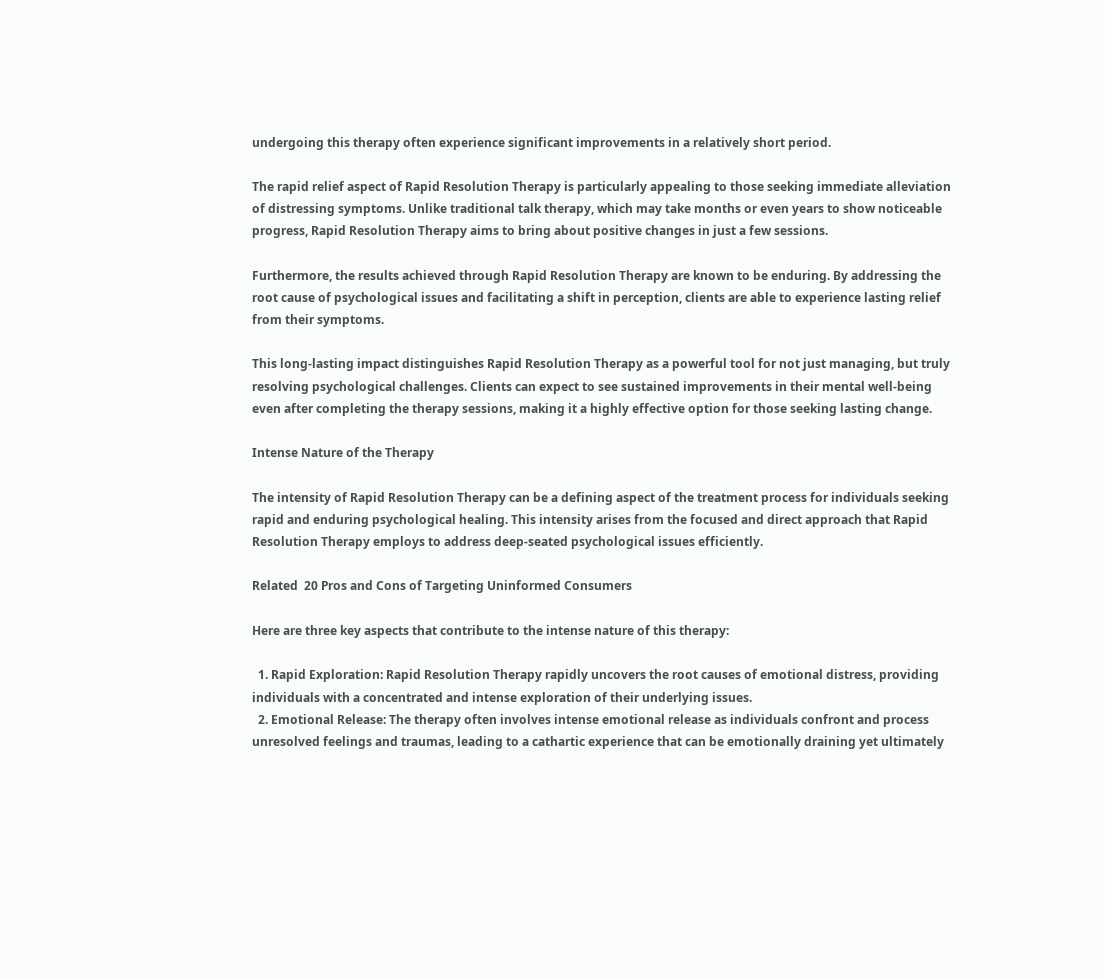undergoing this therapy often experience significant improvements in a relatively short period.

The rapid relief aspect of Rapid Resolution Therapy is particularly appealing to those seeking immediate alleviation of distressing symptoms. Unlike traditional talk therapy, which may take months or even years to show noticeable progress, Rapid Resolution Therapy aims to bring about positive changes in just a few sessions.

Furthermore, the results achieved through Rapid Resolution Therapy are known to be enduring. By addressing the root cause of psychological issues and facilitating a shift in perception, clients are able to experience lasting relief from their symptoms.

This long-lasting impact distinguishes Rapid Resolution Therapy as a powerful tool for not just managing, but truly resolving psychological challenges. Clients can expect to see sustained improvements in their mental well-being even after completing the therapy sessions, making it a highly effective option for those seeking lasting change.

Intense Nature of the Therapy

The intensity of Rapid Resolution Therapy can be a defining aspect of the treatment process for individuals seeking rapid and enduring psychological healing. This intensity arises from the focused and direct approach that Rapid Resolution Therapy employs to address deep-seated psychological issues efficiently.

Related  20 Pros and Cons of Targeting Uninformed Consumers

Here are three key aspects that contribute to the intense nature of this therapy:

  1. Rapid Exploration: Rapid Resolution Therapy rapidly uncovers the root causes of emotional distress, providing individuals with a concentrated and intense exploration of their underlying issues.
  2. Emotional Release: The therapy often involves intense emotional release as individuals confront and process unresolved feelings and traumas, leading to a cathartic experience that can be emotionally draining yet ultimately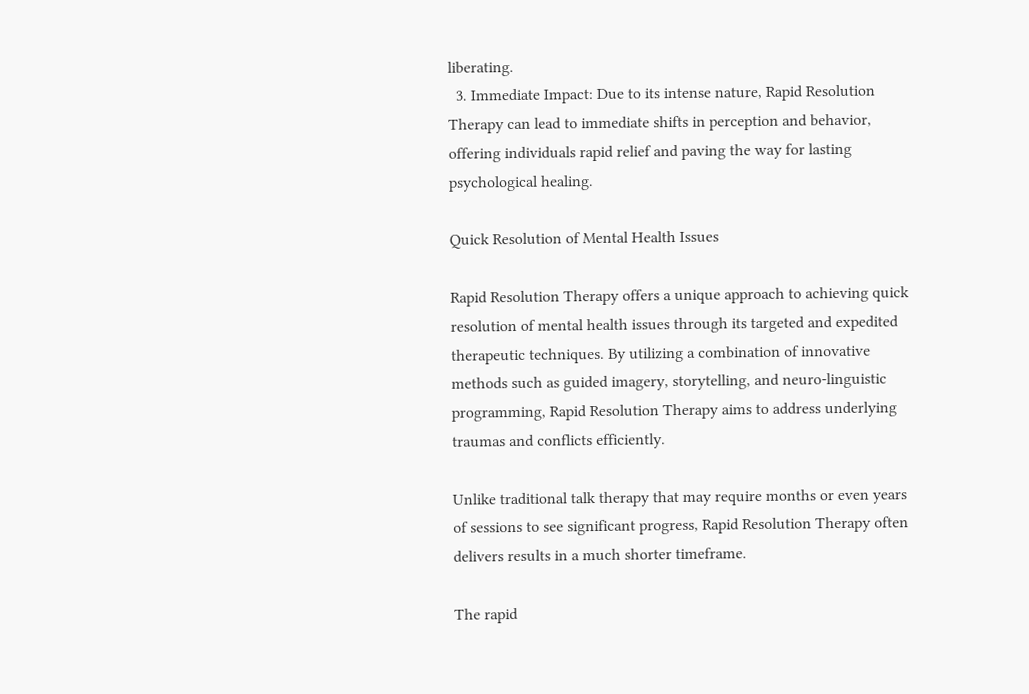liberating.
  3. Immediate Impact: Due to its intense nature, Rapid Resolution Therapy can lead to immediate shifts in perception and behavior, offering individuals rapid relief and paving the way for lasting psychological healing.

Quick Resolution of Mental Health Issues

Rapid Resolution Therapy offers a unique approach to achieving quick resolution of mental health issues through its targeted and expedited therapeutic techniques. By utilizing a combination of innovative methods such as guided imagery, storytelling, and neuro-linguistic programming, Rapid Resolution Therapy aims to address underlying traumas and conflicts efficiently.

Unlike traditional talk therapy that may require months or even years of sessions to see significant progress, Rapid Resolution Therapy often delivers results in a much shorter timeframe.

The rapid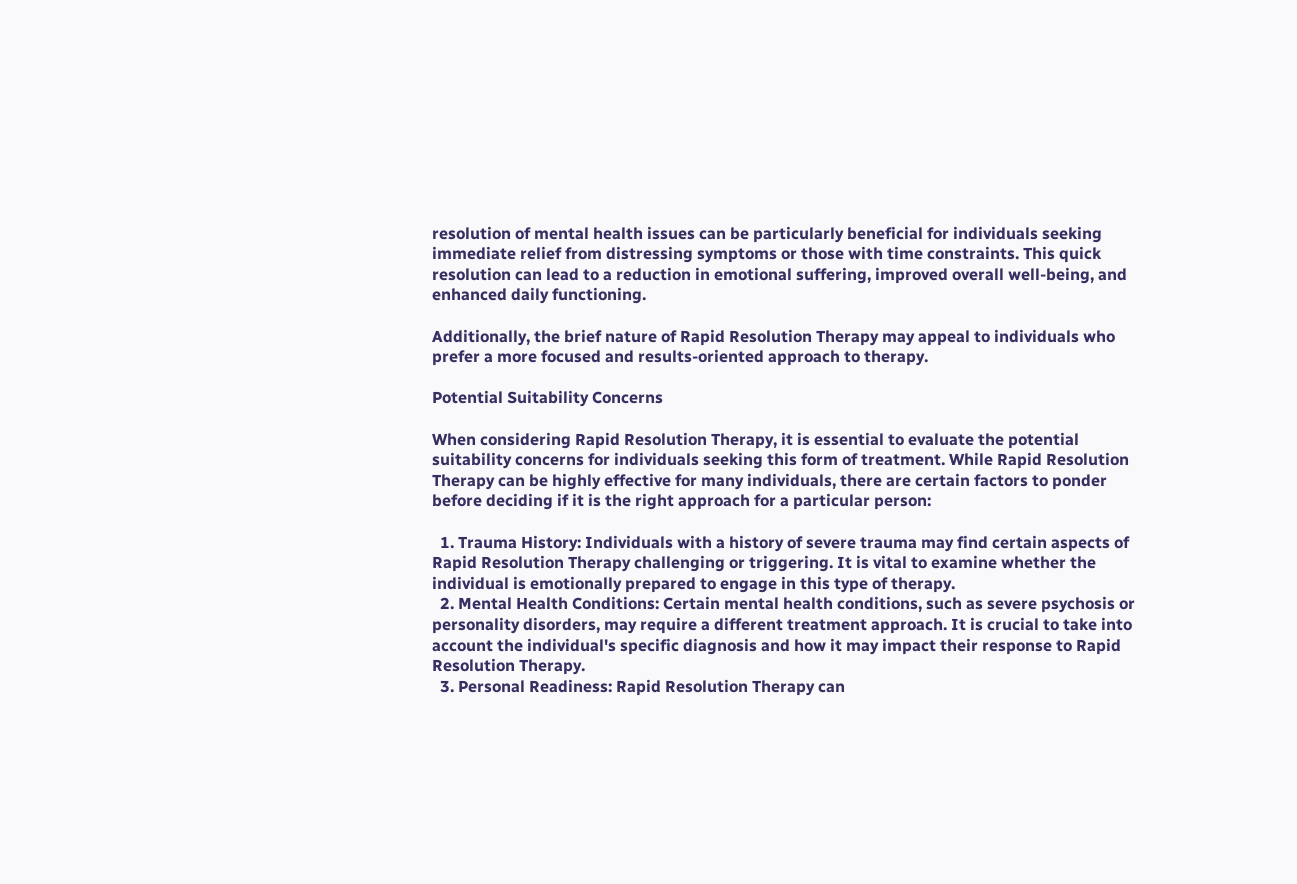resolution of mental health issues can be particularly beneficial for individuals seeking immediate relief from distressing symptoms or those with time constraints. This quick resolution can lead to a reduction in emotional suffering, improved overall well-being, and enhanced daily functioning.

Additionally, the brief nature of Rapid Resolution Therapy may appeal to individuals who prefer a more focused and results-oriented approach to therapy.

Potential Suitability Concerns

When considering Rapid Resolution Therapy, it is essential to evaluate the potential suitability concerns for individuals seeking this form of treatment. While Rapid Resolution Therapy can be highly effective for many individuals, there are certain factors to ponder before deciding if it is the right approach for a particular person:

  1. Trauma History: Individuals with a history of severe trauma may find certain aspects of Rapid Resolution Therapy challenging or triggering. It is vital to examine whether the individual is emotionally prepared to engage in this type of therapy.
  2. Mental Health Conditions: Certain mental health conditions, such as severe psychosis or personality disorders, may require a different treatment approach. It is crucial to take into account the individual's specific diagnosis and how it may impact their response to Rapid Resolution Therapy.
  3. Personal Readiness: Rapid Resolution Therapy can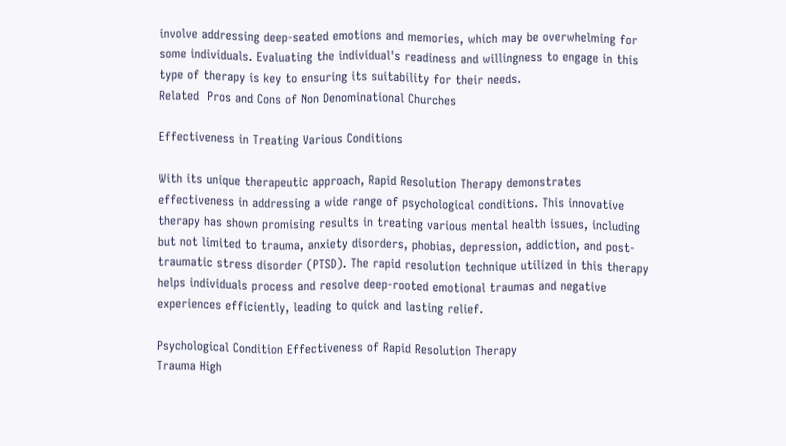involve addressing deep-seated emotions and memories, which may be overwhelming for some individuals. Evaluating the individual's readiness and willingness to engage in this type of therapy is key to ensuring its suitability for their needs.
Related  Pros and Cons of Non Denominational Churches

Effectiveness in Treating Various Conditions

With its unique therapeutic approach, Rapid Resolution Therapy demonstrates effectiveness in addressing a wide range of psychological conditions. This innovative therapy has shown promising results in treating various mental health issues, including but not limited to trauma, anxiety disorders, phobias, depression, addiction, and post-traumatic stress disorder (PTSD). The rapid resolution technique utilized in this therapy helps individuals process and resolve deep-rooted emotional traumas and negative experiences efficiently, leading to quick and lasting relief.

Psychological Condition Effectiveness of Rapid Resolution Therapy
Trauma High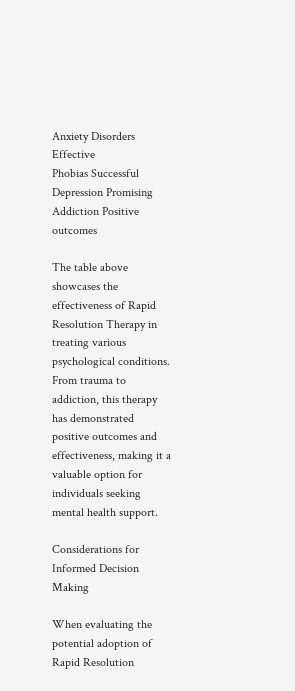Anxiety Disorders Effective
Phobias Successful
Depression Promising
Addiction Positive outcomes

The table above showcases the effectiveness of Rapid Resolution Therapy in treating various psychological conditions. From trauma to addiction, this therapy has demonstrated positive outcomes and effectiveness, making it a valuable option for individuals seeking mental health support.

Considerations for Informed Decision Making

When evaluating the potential adoption of Rapid Resolution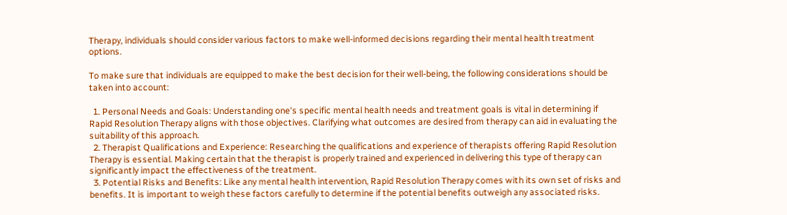Therapy, individuals should consider various factors to make well-informed decisions regarding their mental health treatment options.

To make sure that individuals are equipped to make the best decision for their well-being, the following considerations should be taken into account:

  1. Personal Needs and Goals: Understanding one's specific mental health needs and treatment goals is vital in determining if Rapid Resolution Therapy aligns with those objectives. Clarifying what outcomes are desired from therapy can aid in evaluating the suitability of this approach.
  2. Therapist Qualifications and Experience: Researching the qualifications and experience of therapists offering Rapid Resolution Therapy is essential. Making certain that the therapist is properly trained and experienced in delivering this type of therapy can significantly impact the effectiveness of the treatment.
  3. Potential Risks and Benefits: Like any mental health intervention, Rapid Resolution Therapy comes with its own set of risks and benefits. It is important to weigh these factors carefully to determine if the potential benefits outweigh any associated risks.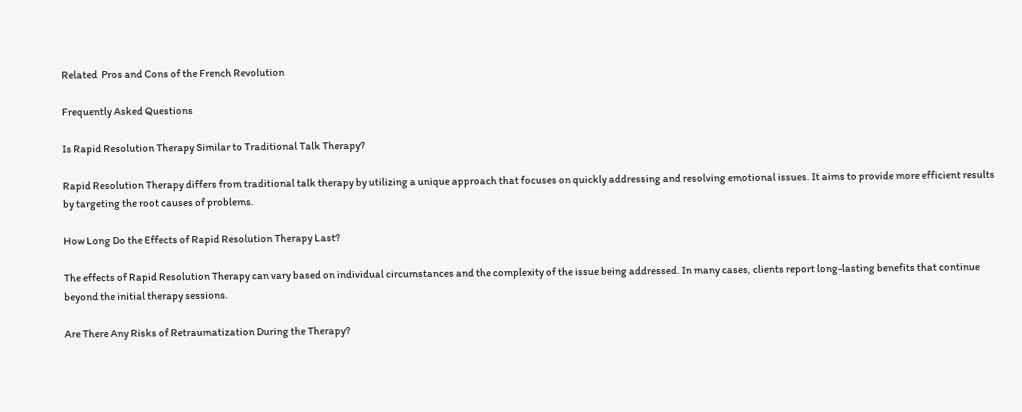Related  Pros and Cons of the French Revolution

Frequently Asked Questions

Is Rapid Resolution Therapy Similar to Traditional Talk Therapy?

Rapid Resolution Therapy differs from traditional talk therapy by utilizing a unique approach that focuses on quickly addressing and resolving emotional issues. It aims to provide more efficient results by targeting the root causes of problems.

How Long Do the Effects of Rapid Resolution Therapy Last?

The effects of Rapid Resolution Therapy can vary based on individual circumstances and the complexity of the issue being addressed. In many cases, clients report long-lasting benefits that continue beyond the initial therapy sessions.

Are There Any Risks of Retraumatization During the Therapy?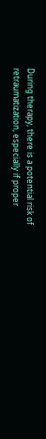During therapy, there is a potential risk of retraumatization, especially if proper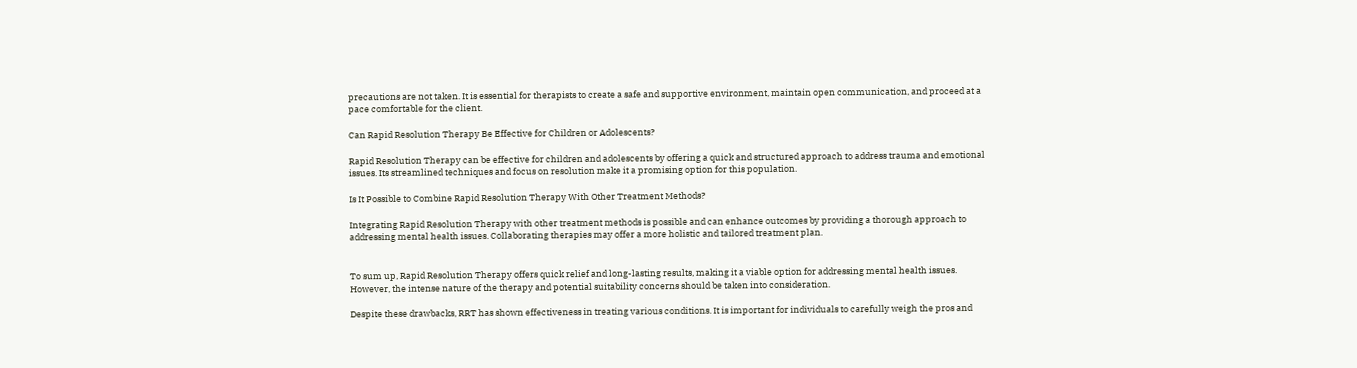precautions are not taken. It is essential for therapists to create a safe and supportive environment, maintain open communication, and proceed at a pace comfortable for the client.

Can Rapid Resolution Therapy Be Effective for Children or Adolescents?

Rapid Resolution Therapy can be effective for children and adolescents by offering a quick and structured approach to address trauma and emotional issues. Its streamlined techniques and focus on resolution make it a promising option for this population.

Is It Possible to Combine Rapid Resolution Therapy With Other Treatment Methods?

Integrating Rapid Resolution Therapy with other treatment methods is possible and can enhance outcomes by providing a thorough approach to addressing mental health issues. Collaborating therapies may offer a more holistic and tailored treatment plan.


To sum up, Rapid Resolution Therapy offers quick relief and long-lasting results, making it a viable option for addressing mental health issues. However, the intense nature of the therapy and potential suitability concerns should be taken into consideration.

Despite these drawbacks, RRT has shown effectiveness in treating various conditions. It is important for individuals to carefully weigh the pros and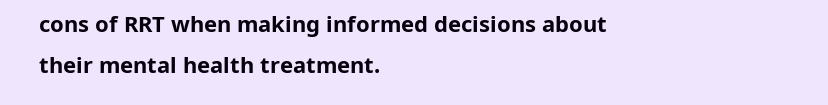cons of RRT when making informed decisions about their mental health treatment.